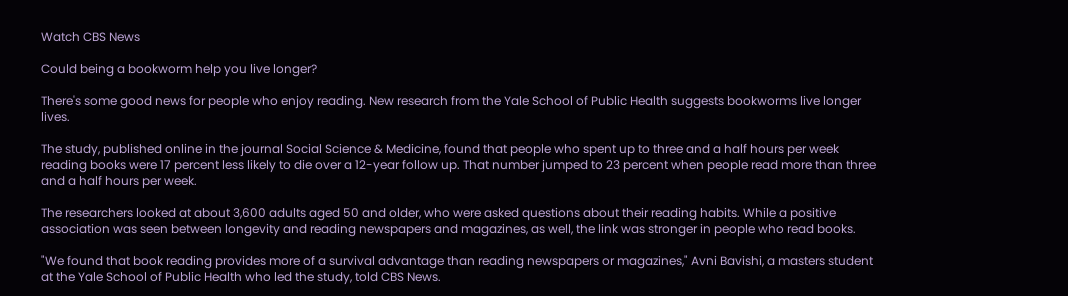Watch CBS News

Could being a bookworm help you live longer?

There's some good news for people who enjoy reading. New research from the Yale School of Public Health suggests bookworms live longer lives.

The study, published online in the journal Social Science & Medicine, found that people who spent up to three and a half hours per week reading books were 17 percent less likely to die over a 12-year follow up. That number jumped to 23 percent when people read more than three and a half hours per week.

The researchers looked at about 3,600 adults aged 50 and older, who were asked questions about their reading habits. While a positive association was seen between longevity and reading newspapers and magazines, as well, the link was stronger in people who read books.

"We found that book reading provides more of a survival advantage than reading newspapers or magazines," Avni Bavishi, a masters student at the Yale School of Public Health who led the study, told CBS News.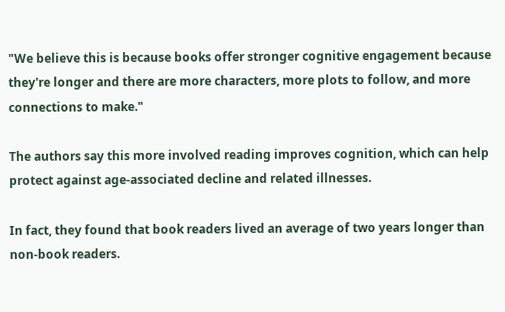"We believe this is because books offer stronger cognitive engagement because they're longer and there are more characters, more plots to follow, and more connections to make."

The authors say this more involved reading improves cognition, which can help protect against age-associated decline and related illnesses.

In fact, they found that book readers lived an average of two years longer than non-book readers.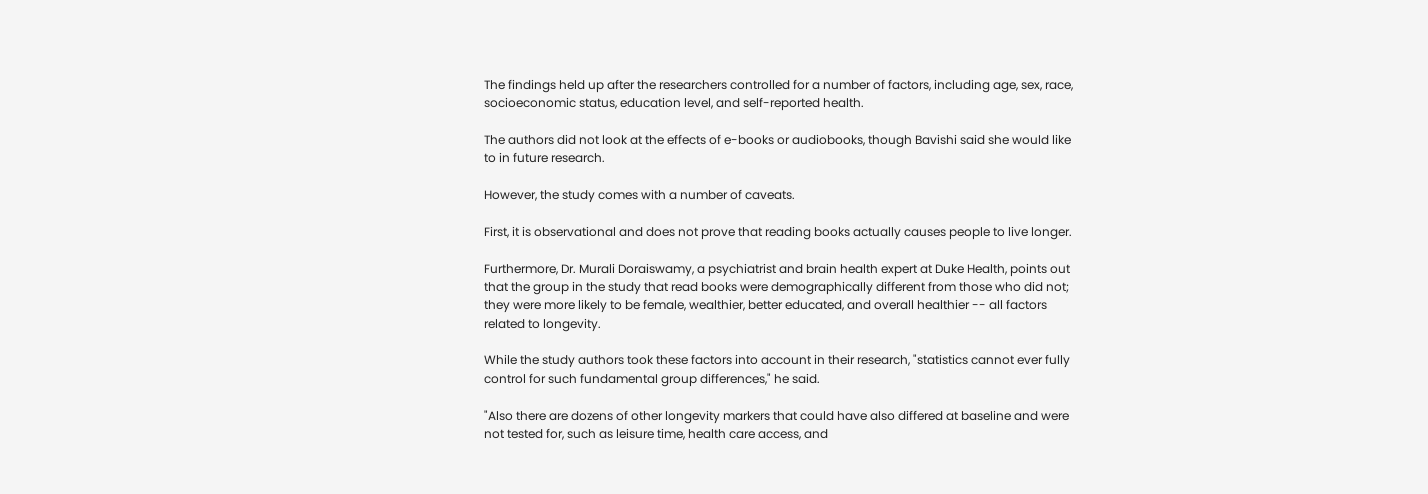The findings held up after the researchers controlled for a number of factors, including age, sex, race, socioeconomic status, education level, and self-reported health.

The authors did not look at the effects of e-books or audiobooks, though Bavishi said she would like to in future research.

However, the study comes with a number of caveats.

First, it is observational and does not prove that reading books actually causes people to live longer.

Furthermore, Dr. Murali Doraiswamy, a psychiatrist and brain health expert at Duke Health, points out that the group in the study that read books were demographically different from those who did not; they were more likely to be female, wealthier, better educated, and overall healthier -- all factors related to longevity.

While the study authors took these factors into account in their research, "statistics cannot ever fully control for such fundamental group differences," he said.

"Also there are dozens of other longevity markers that could have also differed at baseline and were not tested for, such as leisure time, health care access, and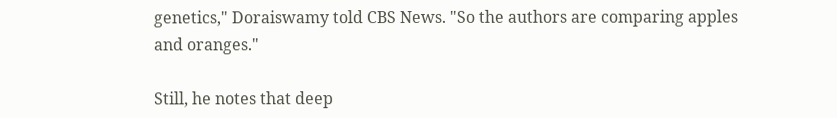genetics," Doraiswamy told CBS News. "So the authors are comparing apples and oranges."

Still, he notes that deep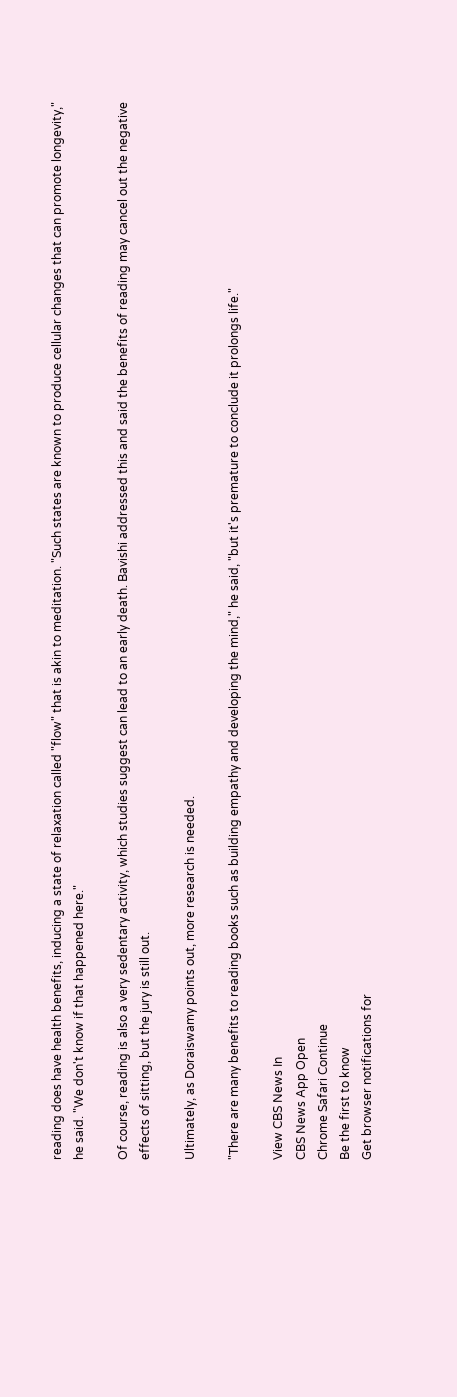reading does have health benefits, inducing a state of relaxation called "flow" that is akin to meditation. "Such states are known to produce cellular changes that can promote longevity," he said. "We don't know if that happened here."

Of course, reading is also a very sedentary activity, which studies suggest can lead to an early death. Bavishi addressed this and said the benefits of reading may cancel out the negative effects of sitting, but the jury is still out.

Ultimately, as Doraiswamy points out, more research is needed.

"There are many benefits to reading books such as building empathy and developing the mind," he said, "but it's premature to conclude it prolongs life."

View CBS News In
CBS News App Open
Chrome Safari Continue
Be the first to know
Get browser notifications for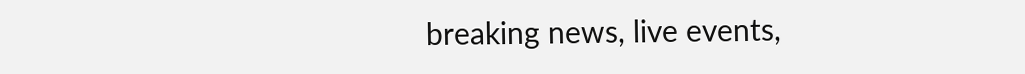breaking news, live events,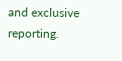and exclusive reporting.